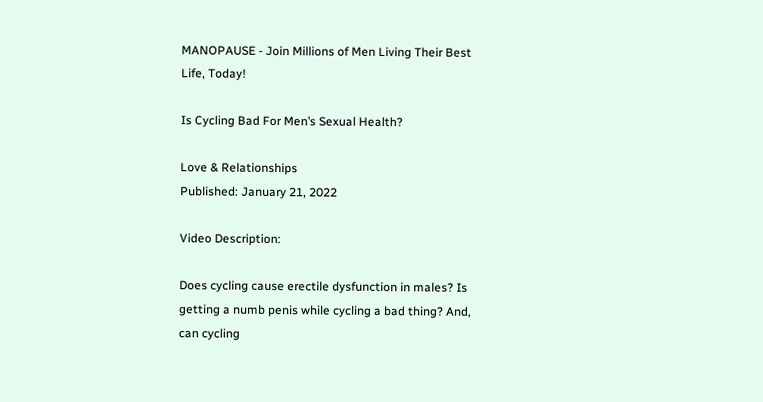MANOPAUSE - Join Millions of Men Living Their Best Life, Today!

Is Cycling Bad For Men’s Sexual Health?

Love & Relationships
Published: January 21, 2022

Video Description:

Does cycling cause erectile dysfunction in males? Is getting a numb penis while cycling a bad thing? And, can cycling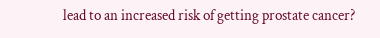lead to an increased risk of getting prostate cancer?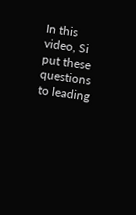In this video, Si put these questions to leading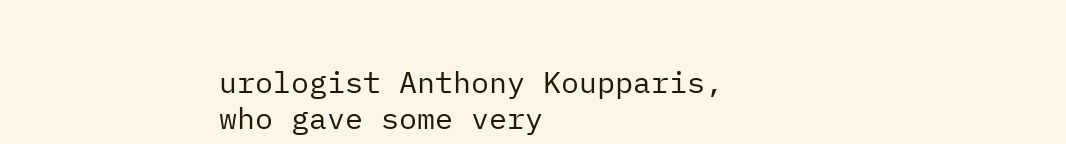urologist Anthony Koupparis, who gave some very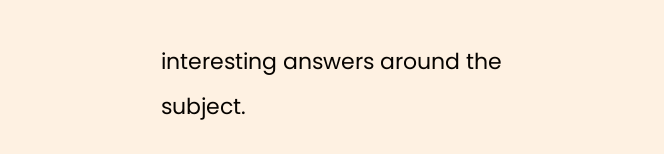interesting answers around the subject.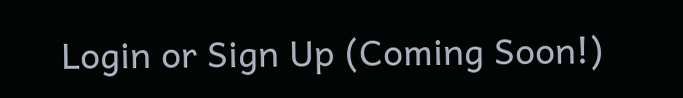Login or Sign Up (Coming Soon!)